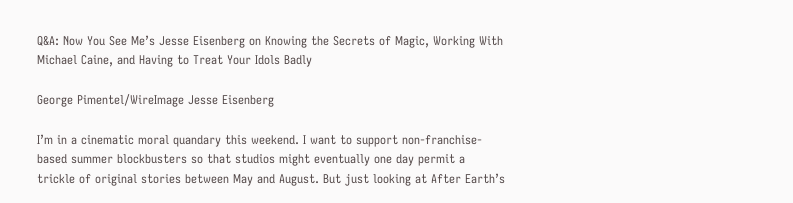Q&A: Now You See Me’s Jesse Eisenberg on Knowing the Secrets of Magic, Working With Michael Caine, and Having to Treat Your Idols Badly

George Pimentel/WireImage Jesse Eisenberg

I’m in a cinematic moral quandary this weekend. I want to support non-franchise-based summer blockbusters so that studios might eventually one day permit a trickle of original stories between May and August. But just looking at After Earth’s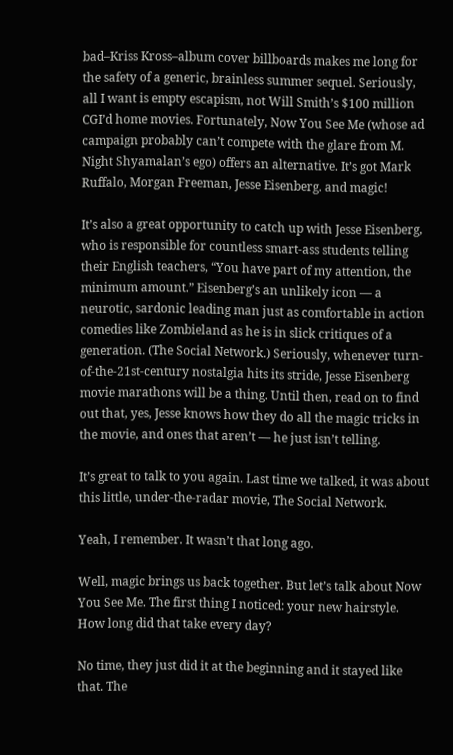bad–Kriss Kross–album cover billboards makes me long for the safety of a generic, brainless summer sequel. Seriously, all I want is empty escapism, not Will Smith’s $100 million CGI’d home movies. Fortunately, Now You See Me (whose ad campaign probably can’t compete with the glare from M. Night Shyamalan’s ego) offers an alternative. It’s got Mark Ruffalo, Morgan Freeman, Jesse Eisenberg. and magic!

It’s also a great opportunity to catch up with Jesse Eisenberg, who is responsible for countless smart-ass students telling their English teachers, “You have part of my attention, the minimum amount.” Eisenberg’s an unlikely icon — a neurotic, sardonic leading man just as comfortable in action comedies like Zombieland as he is in slick critiques of a generation. (The Social Network.) Seriously, whenever turn-of-the-21st-century nostalgia hits its stride, Jesse Eisenberg movie marathons will be a thing. Until then, read on to find out that, yes, Jesse knows how they do all the magic tricks in the movie, and ones that aren’t — he just isn’t telling.

It’s great to talk to you again. Last time we talked, it was about this little, under-the-radar movie, The Social Network.

Yeah, I remember. It wasn’t that long ago.

Well, magic brings us back together. But let’s talk about Now You See Me. The first thing I noticed: your new hairstyle. How long did that take every day?

No time, they just did it at the beginning and it stayed like that. The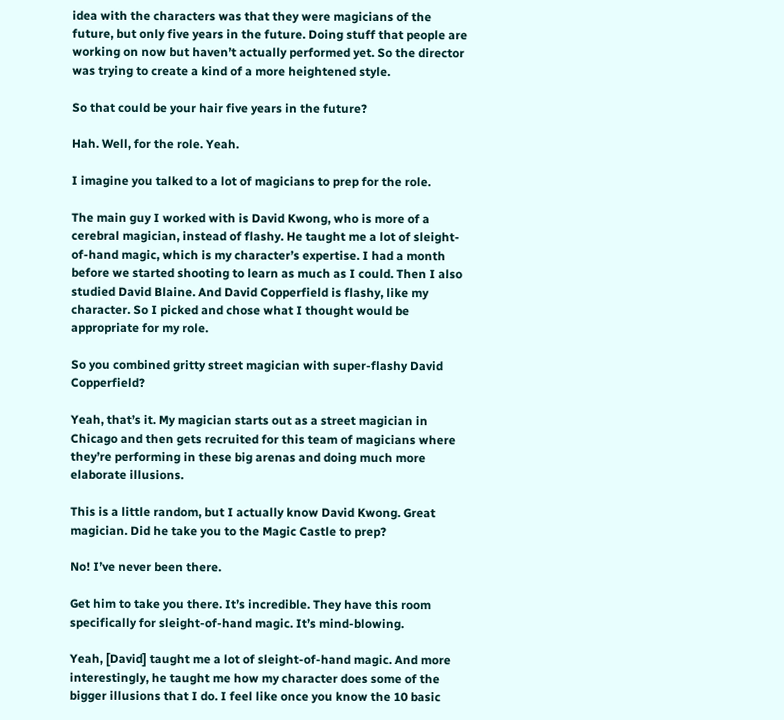idea with the characters was that they were magicians of the future, but only five years in the future. Doing stuff that people are working on now but haven’t actually performed yet. So the director was trying to create a kind of a more heightened style.

So that could be your hair five years in the future?

Hah. Well, for the role. Yeah.

I imagine you talked to a lot of magicians to prep for the role.

The main guy I worked with is David Kwong, who is more of a cerebral magician, instead of flashy. He taught me a lot of sleight-of-hand magic, which is my character’s expertise. I had a month before we started shooting to learn as much as I could. Then I also studied David Blaine. And David Copperfield is flashy, like my character. So I picked and chose what I thought would be appropriate for my role.

So you combined gritty street magician with super-flashy David Copperfield?

Yeah, that’s it. My magician starts out as a street magician in Chicago and then gets recruited for this team of magicians where they’re performing in these big arenas and doing much more elaborate illusions.

This is a little random, but I actually know David Kwong. Great magician. Did he take you to the Magic Castle to prep?

No! I’ve never been there.

Get him to take you there. It’s incredible. They have this room specifically for sleight-of-hand magic. It’s mind-blowing.

Yeah, [David] taught me a lot of sleight-of-hand magic. And more interestingly, he taught me how my character does some of the bigger illusions that I do. I feel like once you know the 10 basic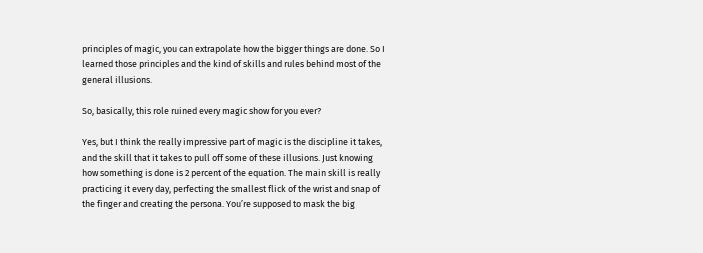principles of magic, you can extrapolate how the bigger things are done. So I learned those principles and the kind of skills and rules behind most of the general illusions.

So, basically, this role ruined every magic show for you ever?

Yes, but I think the really impressive part of magic is the discipline it takes, and the skill that it takes to pull off some of these illusions. Just knowing how something is done is 2 percent of the equation. The main skill is really practicing it every day, perfecting the smallest flick of the wrist and snap of the finger and creating the persona. You’re supposed to mask the big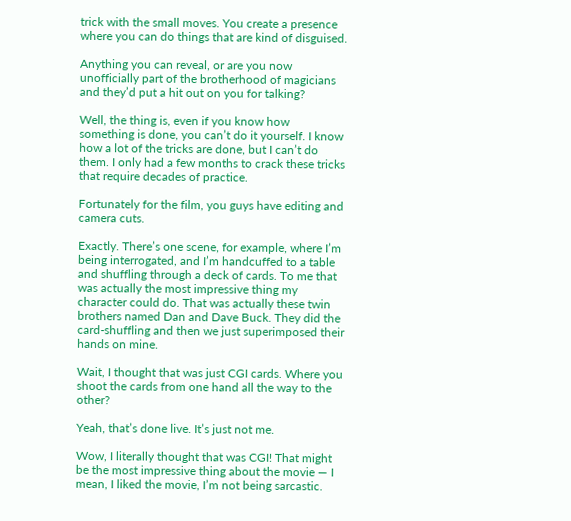trick with the small moves. You create a presence where you can do things that are kind of disguised.

Anything you can reveal, or are you now unofficially part of the brotherhood of magicians and they’d put a hit out on you for talking?

Well, the thing is, even if you know how something is done, you can’t do it yourself. I know how a lot of the tricks are done, but I can’t do them. I only had a few months to crack these tricks that require decades of practice.

Fortunately for the film, you guys have editing and camera cuts.

Exactly. There’s one scene, for example, where I’m being interrogated, and I’m handcuffed to a table and shuffling through a deck of cards. To me that was actually the most impressive thing my character could do. That was actually these twin brothers named Dan and Dave Buck. They did the card-shuffling and then we just superimposed their hands on mine.

Wait, I thought that was just CGI cards. Where you shoot the cards from one hand all the way to the other?

Yeah, that’s done live. It’s just not me.

Wow, I literally thought that was CGI! That might be the most impressive thing about the movie — I mean, I liked the movie, I’m not being sarcastic.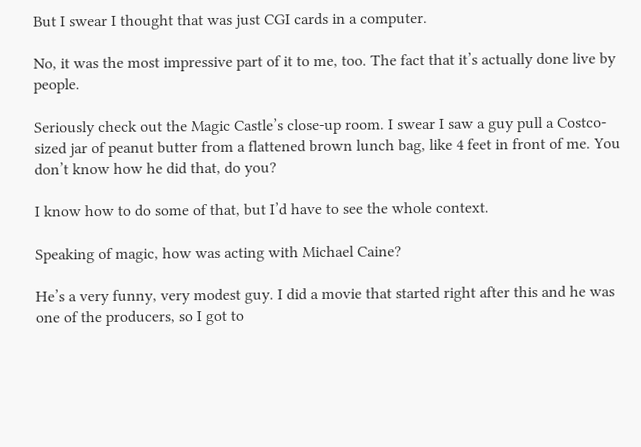But I swear I thought that was just CGI cards in a computer.

No, it was the most impressive part of it to me, too. The fact that it’s actually done live by people.

Seriously check out the Magic Castle’s close-up room. I swear I saw a guy pull a Costco-sized jar of peanut butter from a flattened brown lunch bag, like 4 feet in front of me. You don’t know how he did that, do you?

I know how to do some of that, but I’d have to see the whole context.

Speaking of magic, how was acting with Michael Caine?

He’s a very funny, very modest guy. I did a movie that started right after this and he was one of the producers, so I got to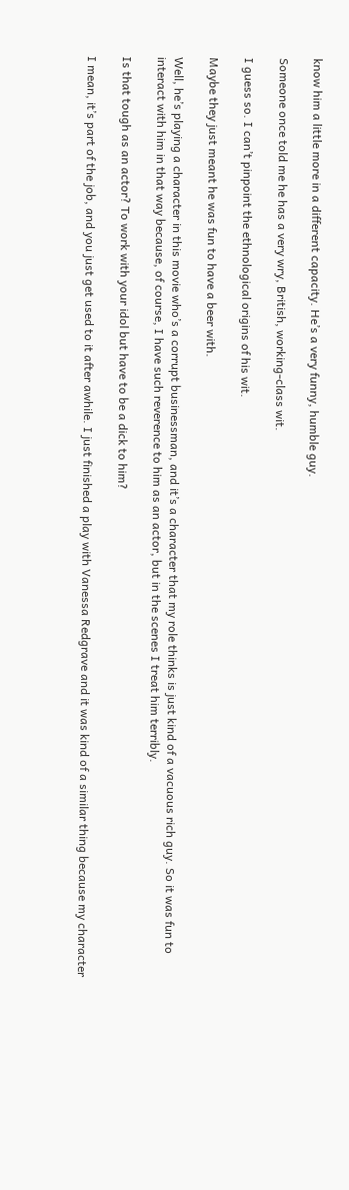know him a little more in a different capacity. He’s a very funny, humble guy.

Someone once told me he has a very wry, British, working-class wit.

I guess so. I can’t pinpoint the ethnological origins of his wit.

Maybe they just meant he was fun to have a beer with.

Well, he’s playing a character in this movie who’s a corrupt businessman, and it’s a character that my role thinks is just kind of a vacuous rich guy. So it was fun to interact with him in that way because, of course, I have such reverence to him as an actor, but in the scenes I treat him terribly.

Is that tough as an actor? To work with your idol but have to be a dick to him?

I mean, it’s part of the job, and you just get used to it after awhile. I just finished a play with Vanessa Redgrave and it was kind of a similar thing because my character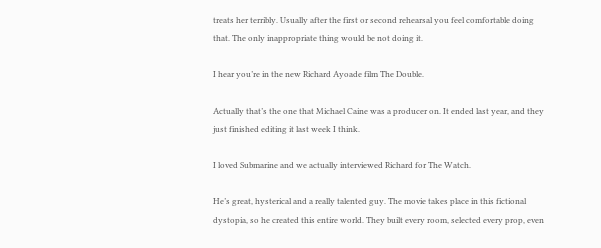treats her terribly. Usually after the first or second rehearsal you feel comfortable doing that. The only inappropriate thing would be not doing it.

I hear you’re in the new Richard Ayoade film The Double.

Actually that’s the one that Michael Caine was a producer on. It ended last year, and they just finished editing it last week I think.

I loved Submarine and we actually interviewed Richard for The Watch.

He’s great, hysterical and a really talented guy. The movie takes place in this fictional dystopia, so he created this entire world. They built every room, selected every prop, even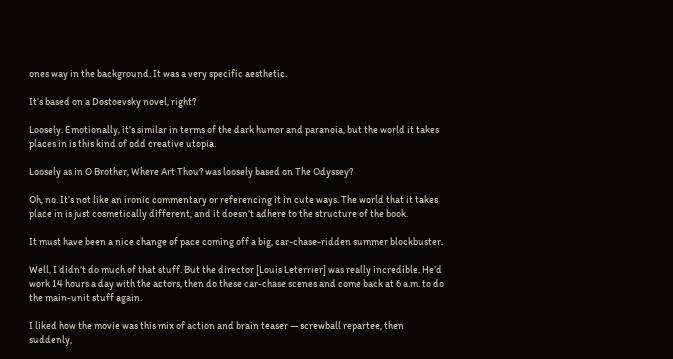ones way in the background. It was a very specific aesthetic.

It’s based on a Dostoevsky novel, right?

Loosely. Emotionally, it’s similar in terms of the dark humor and paranoia, but the world it takes places in is this kind of odd creative utopia.

Loosely as in O Brother, Where Art Thou? was loosely based on The Odyssey?

Oh, no. It’s not like an ironic commentary or referencing it in cute ways. The world that it takes place in is just cosmetically different, and it doesn’t adhere to the structure of the book.

It must have been a nice change of pace coming off a big, car-chase-ridden summer blockbuster.

Well, I didn’t do much of that stuff. But the director [Louis Leterrier] was really incredible. He’d work 14 hours a day with the actors, then do these car-chase scenes and come back at 6 a.m. to do the main-unit stuff again.

I liked how the movie was this mix of action and brain teaser — screwball repartee, then suddenly,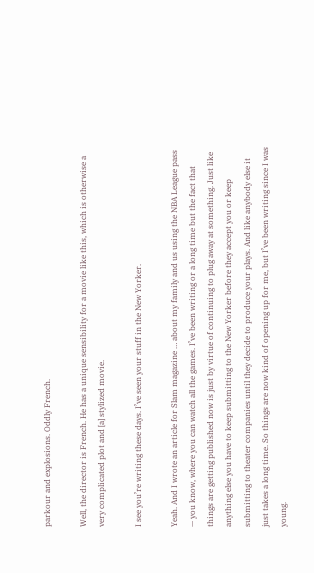parkour and explosions. Oddly French.

Well, the director is French. He has a unique sensibility for a movie like this, which is otherwise a very complicated plot and [a] stylized movie.

I see you’re writing these days. I’ve seen your stuff in the New Yorker.

Yeah. And I wrote an article for Slam magazine … about my family and us using the NBA League pass — you know, where you can watch all the games. I’ve been writing or a long time but the fact that things are getting published now is just by virtue of continuing to plug away at something. Just like anything else you have to keep submitting to the New Yorker before they accept you or keep submitting to theater companies until they decide to produce your plays. And like anybody else it just takes a long time. So things are now kind of opening up for me, but I’ve been writing since I was young.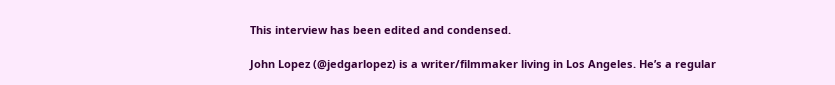This interview has been edited and condensed.

John Lopez (@jedgarlopez) is a writer/filmmaker living in Los Angeles. He’s a regular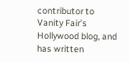contributor to Vanity Fair’s Hollywood blog, and has written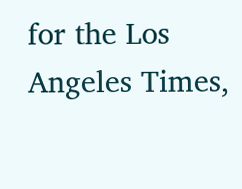for the Los Angeles Times,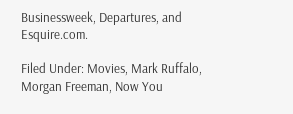Businessweek, Departures, and Esquire.com.

Filed Under: Movies, Mark Ruffalo, Morgan Freeman, Now You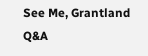See Me, Grantland Q&A